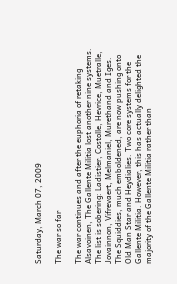Saturday, March 07, 2009

The war so far

The war continues and after the euphoria of retaking Alsavoinen, The Gallente Militia lost another nine systems. The list is sobering: Ladistier, Costolle, Hevrice, Muetralle, Jovainnon, Vifrevaert, Melmaniel, Murethand and Iges. The Squiddies, much emboldened, are now pushing onto Old Man Star and Heydialies. Two core systems for the Gallente Militia. However, this has actually delighted the majority of the Gallente Militia rather than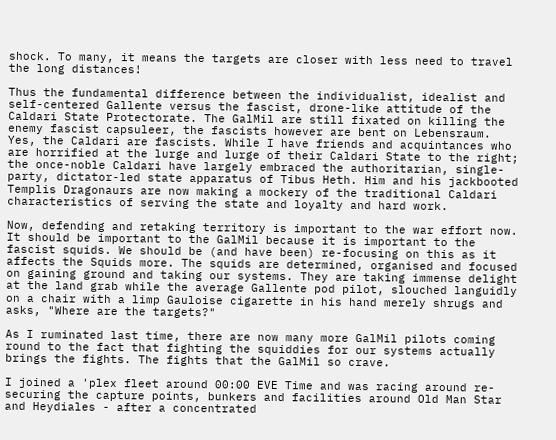shock. To many, it means the targets are closer with less need to travel the long distances!

Thus the fundamental difference between the individualist, idealist and self-centered Gallente versus the fascist, drone-like attitude of the Caldari State Protectorate. The GalMil are still fixated on killing the enemy fascist capsuleer, the fascists however are bent on Lebensraum. Yes, the Caldari are fascists. While I have friends and acquintances who are horrified at the lurge and lurge of their Caldari State to the right; the once-noble Caldari have largely embraced the authoritarian, single-party, dictator-led state apparatus of Tibus Heth. Him and his jackbooted Templis Dragonaurs are now making a mockery of the traditional Caldari characteristics of serving the state and loyalty and hard work.

Now, defending and retaking territory is important to the war effort now. It should be important to the GalMil because it is important to the fascist squids. We should be (and have been) re-focusing on this as it affects the Squids more. The squids are determined, organised and focused on gaining ground and taking our systems. They are taking immense delight at the land grab while the average Gallente pod pilot, slouched languidly on a chair with a limp Gauloise cigarette in his hand merely shrugs and asks, "Where are the targets?"

As I ruminated last time, there are now many more GalMil pilots coming round to the fact that fighting the squiddies for our systems actually brings the fights. The fights that the GalMil so crave.

I joined a 'plex fleet around 00:00 EVE Time and was racing around re-securing the capture points, bunkers and facilities around Old Man Star and Heydiales - after a concentrated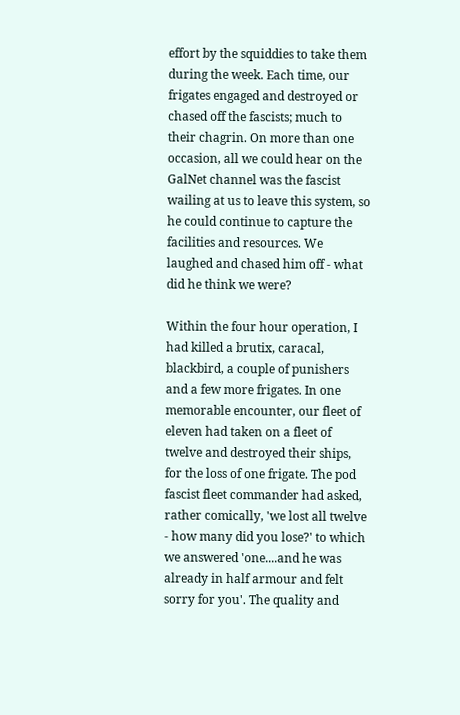effort by the squiddies to take them during the week. Each time, our frigates engaged and destroyed or chased off the fascists; much to their chagrin. On more than one occasion, all we could hear on the GalNet channel was the fascist wailing at us to leave this system, so he could continue to capture the facilities and resources. We laughed and chased him off - what did he think we were?

Within the four hour operation, I had killed a brutix, caracal, blackbird, a couple of punishers and a few more frigates. In one memorable encounter, our fleet of eleven had taken on a fleet of twelve and destroyed their ships, for the loss of one frigate. The pod fascist fleet commander had asked, rather comically, 'we lost all twelve - how many did you lose?' to which we answered 'one....and he was already in half armour and felt sorry for you'. The quality and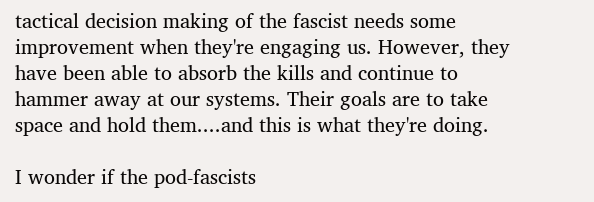tactical decision making of the fascist needs some improvement when they're engaging us. However, they have been able to absorb the kills and continue to hammer away at our systems. Their goals are to take space and hold them....and this is what they're doing.

I wonder if the pod-fascists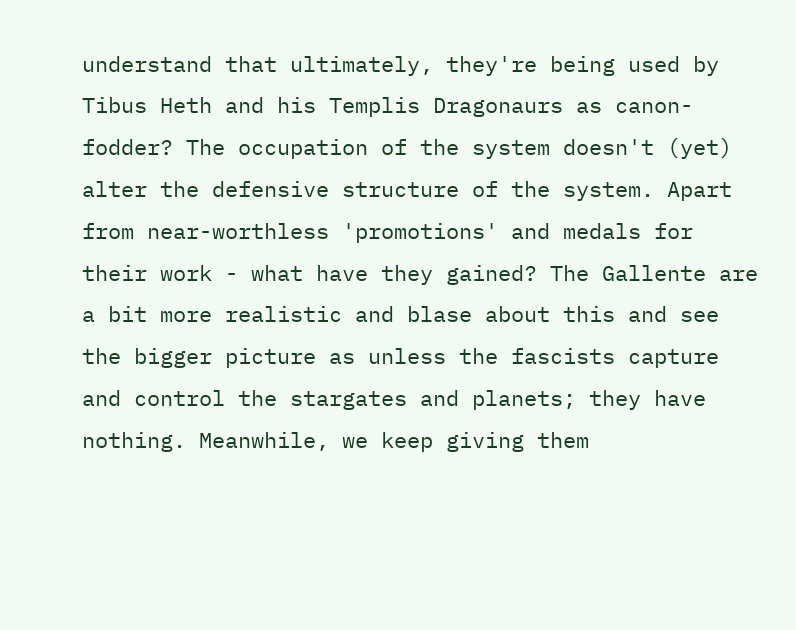understand that ultimately, they're being used by Tibus Heth and his Templis Dragonaurs as canon-fodder? The occupation of the system doesn't (yet) alter the defensive structure of the system. Apart from near-worthless 'promotions' and medals for their work - what have they gained? The Gallente are a bit more realistic and blase about this and see the bigger picture as unless the fascists capture and control the stargates and planets; they have nothing. Meanwhile, we keep giving them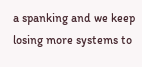a spanking and we keep losing more systems to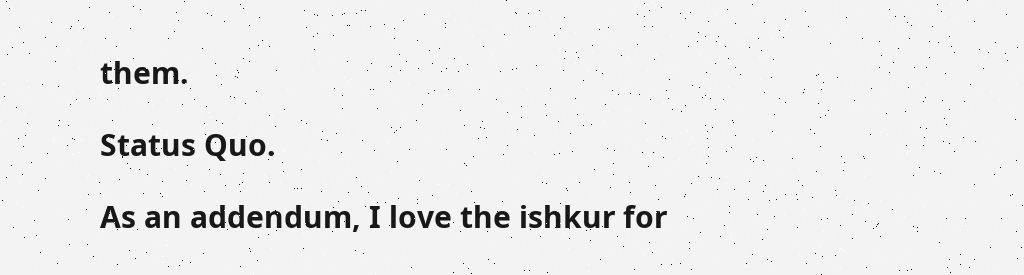them.

Status Quo.

As an addendum, I love the ishkur for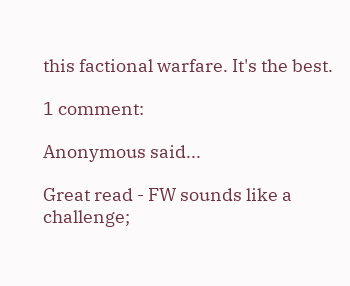this factional warfare. It's the best.

1 comment:

Anonymous said...

Great read - FW sounds like a challenge;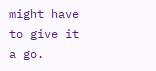might have to give it a go.